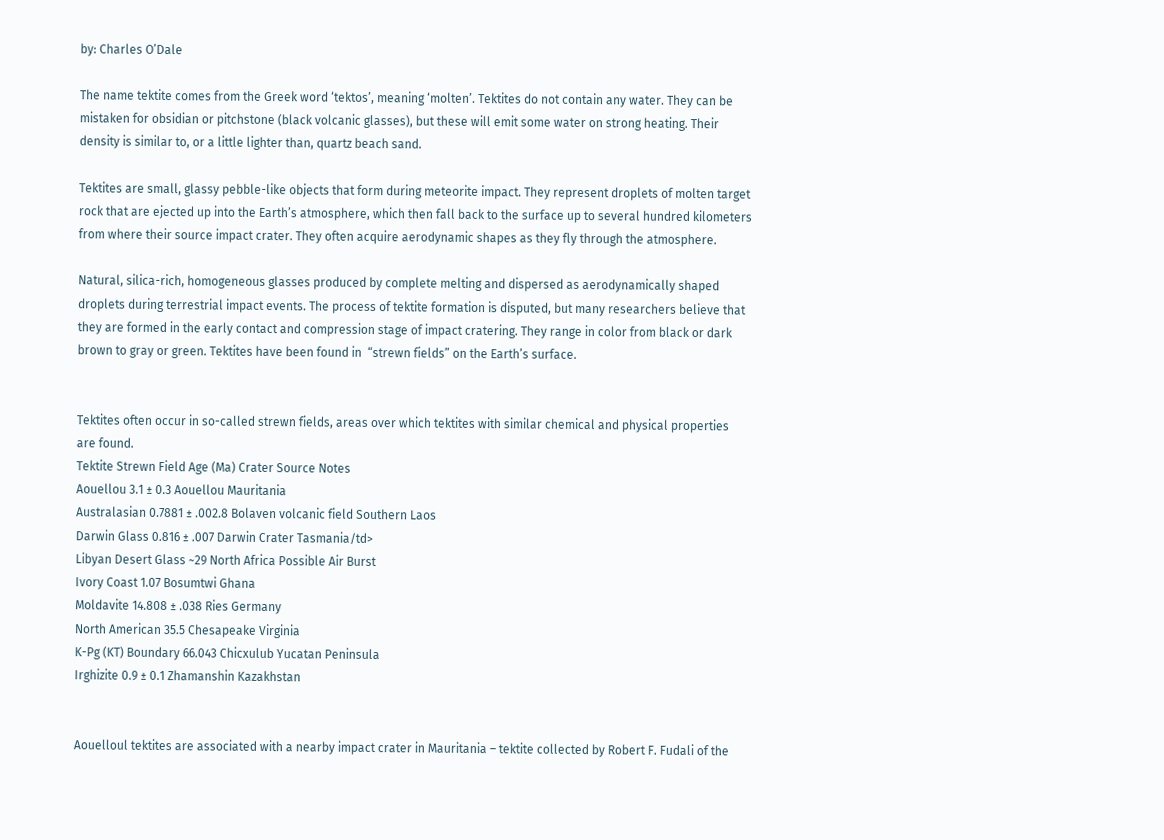by: Charles O’Dale

The name tektite comes from the Greek word ‘tektos’, meaning ‘molten’. Tektites do not contain any water. They can be mistaken for obsidian or pitchstone (black volcanic glasses), but these will emit some water on strong heating. Their density is similar to, or a little lighter than, quartz beach sand.

Tektites are small, glassy pebble-like objects that form during meteorite impact. They represent droplets of molten target rock that are ejected up into the Earth’s atmosphere, which then fall back to the surface up to several hundred kilometers from where their source impact crater. They often acquire aerodynamic shapes as they fly through the atmosphere.

Natural, silica-rich, homogeneous glasses produced by complete melting and dispersed as aerodynamically shaped droplets during terrestrial impact events. The process of tektite formation is disputed, but many researchers believe that they are formed in the early contact and compression stage of impact cratering. They range in color from black or dark brown to gray or green. Tektites have been found in  “strewn fields” on the Earth’s surface.


Tektites often occur in so-called strewn fields, areas over which tektites with similar chemical and physical properties are found.
Tektite Strewn Field Age (Ma) Crater Source Notes
Aouellou 3.1 ± 0.3 Aouellou Mauritania
Australasian 0.7881 ± .002.8 Bolaven volcanic field Southern Laos
Darwin Glass 0.816 ± .007 Darwin Crater Tasmania/td>
Libyan Desert Glass ~29 North Africa Possible Air Burst
Ivory Coast 1.07 Bosumtwi Ghana
Moldavite 14.808 ± .038 Ries Germany
North American 35.5 Chesapeake Virginia
K-Pg (KT) Boundary 66.043 Chicxulub Yucatan Peninsula
Irghizite 0.9 ± 0.1 Zhamanshin Kazakhstan


Aouelloul tektites are associated with a nearby impact crater in Mauritania – tektite collected by Robert F. Fudali of the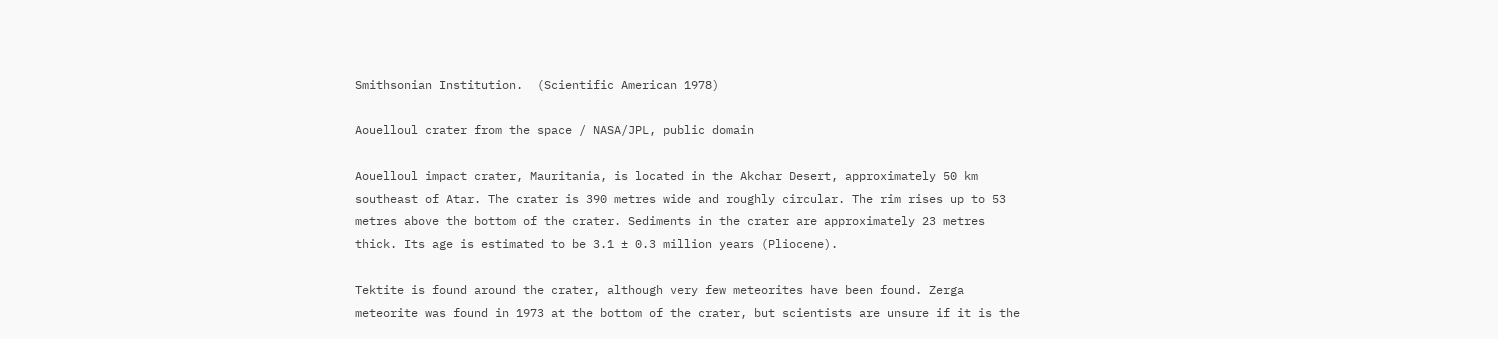Smithsonian Institution.  (Scientific American 1978)

Aouelloul crater from the space / NASA/JPL, public domain

Aouelloul impact crater, Mauritania, is located in the Akchar Desert, approximately 50 km southeast of Atar. The crater is 390 metres wide and roughly circular. The rim rises up to 53 metres above the bottom of the crater. Sediments in the crater are approximately 23 metres thick. Its age is estimated to be 3.1 ± 0.3 million years (Pliocene).

Tektite is found around the crater, although very few meteorites have been found. Zerga meteorite was found in 1973 at the bottom of the crater, but scientists are unsure if it is the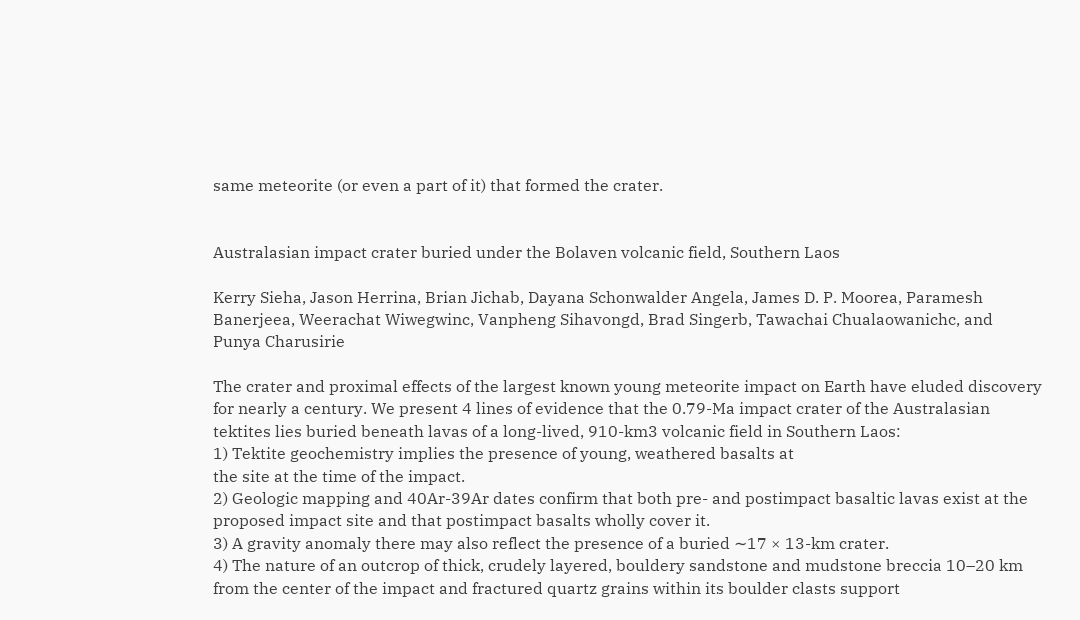same meteorite (or even a part of it) that formed the crater.


Australasian impact crater buried under the Bolaven volcanic field, Southern Laos

Kerry Sieha, Jason Herrina, Brian Jichab, Dayana Schonwalder Angela, James D. P. Moorea, Paramesh Banerjeea, Weerachat Wiwegwinc, Vanpheng Sihavongd, Brad Singerb, Tawachai Chualaowanichc, and Punya Charusirie

The crater and proximal effects of the largest known young meteorite impact on Earth have eluded discovery for nearly a century. We present 4 lines of evidence that the 0.79-Ma impact crater of the Australasian tektites lies buried beneath lavas of a long-lived, 910-km3 volcanic field in Southern Laos:
1) Tektite geochemistry implies the presence of young, weathered basalts at
the site at the time of the impact.
2) Geologic mapping and 40Ar-39Ar dates confirm that both pre- and postimpact basaltic lavas exist at the proposed impact site and that postimpact basalts wholly cover it.
3) A gravity anomaly there may also reflect the presence of a buried ∼17 × 13-km crater.
4) The nature of an outcrop of thick, crudely layered, bouldery sandstone and mudstone breccia 10–20 km from the center of the impact and fractured quartz grains within its boulder clasts support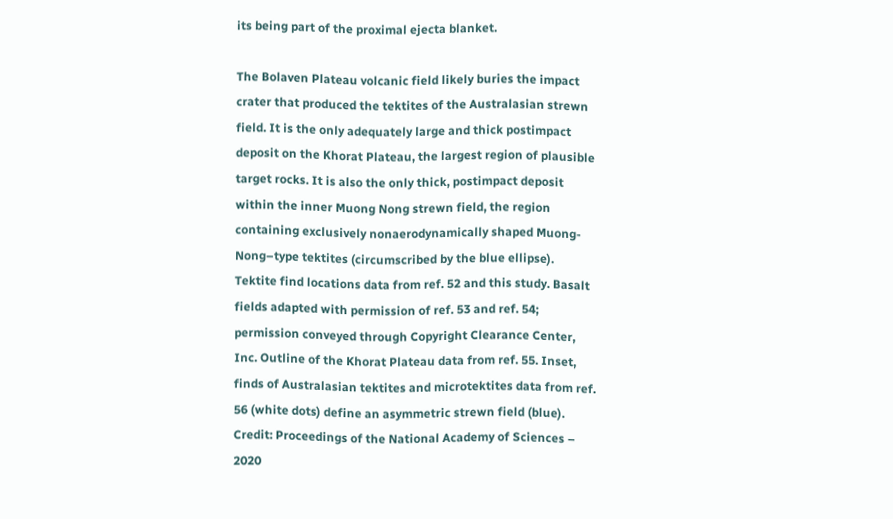its being part of the proximal ejecta blanket.

The Bolaven Plateau volcanic field likely buries the impact crater that produced the tektites of the Australasian strewn field. It is the only adequately large and thick postimpact deposit on the Khorat Plateau, the largest region of plausible target rocks. It is also the only thick, postimpact deposit within the inner Muong Nong strewn field, the region containing exclusively nonaerodynamically shaped Muong-Nong–type tektites (circumscribed by the blue ellipse). Tektite find locations data from ref. 52 and this study. Basalt fields adapted with permission of ref. 53 and ref. 54; permission conveyed through Copyright Clearance Center, Inc. Outline of the Khorat Plateau data from ref. 55. Inset, finds of Australasian tektites and microtektites data from ref. 56 (white dots) define an asymmetric strewn field (blue). Credit: Proceedings of the National Academy of Sciences – 2020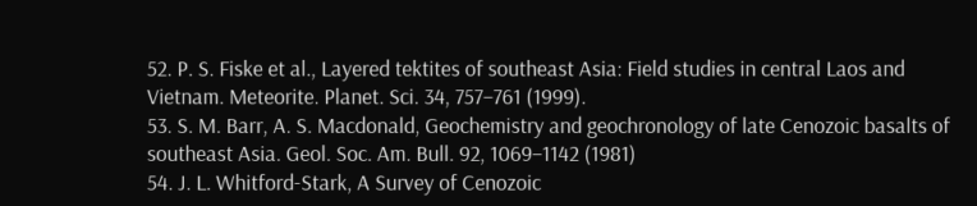52. P. S. Fiske et al., Layered tektites of southeast Asia: Field studies in central Laos and Vietnam. Meteorite. Planet. Sci. 34, 757–761 (1999).
53. S. M. Barr, A. S. Macdonald, Geochemistry and geochronology of late Cenozoic basalts of southeast Asia. Geol. Soc. Am. Bull. 92, 1069–1142 (1981)
54. J. L. Whitford-Stark, A Survey of Cenozoic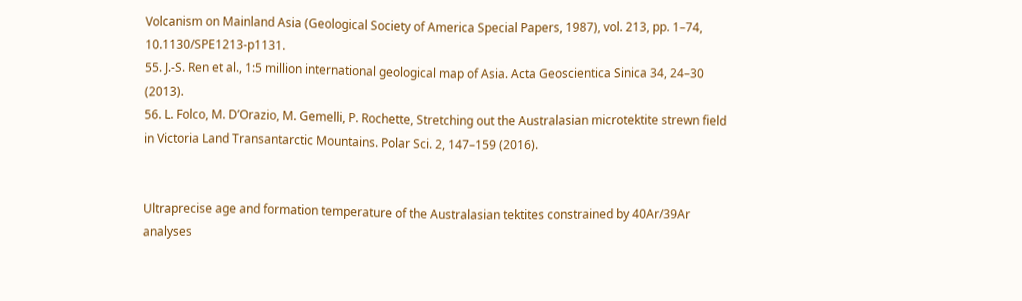Volcanism on Mainland Asia (Geological Society of America Special Papers, 1987), vol. 213, pp. 1–74, 10.1130/SPE1213-p1131.
55. J.-S. Ren et al., 1:5 million international geological map of Asia. Acta Geoscientica Sinica 34, 24–30 (2013).
56. L. Folco, M. D’Orazio, M. Gemelli, P. Rochette, Stretching out the Australasian microtektite strewn field in Victoria Land Transantarctic Mountains. Polar Sci. 2, 147–159 (2016).


Ultraprecise age and formation temperature of the Australasian tektites constrained by 40Ar/39Ar analyses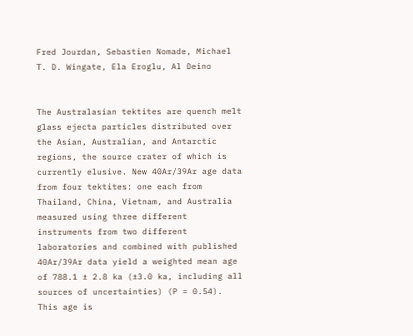Fred Jourdan, Sebastien Nomade, Michael T. D. Wingate, Ela Eroglu, Al Deino


The Australasian tektites are quench melt glass ejecta particles distributed over the Asian, Australian, and Antarctic regions, the source crater of which is currently elusive. New 40Ar/39Ar age data from four tektites: one each from Thailand, China, Vietnam, and Australia measured using three different instruments from two different laboratories and combined with published 40Ar/39Ar data yield a weighted mean age of 788.1 ± 2.8 ka (±3.0 ka, including all sources of uncertainties) (P = 0.54). This age is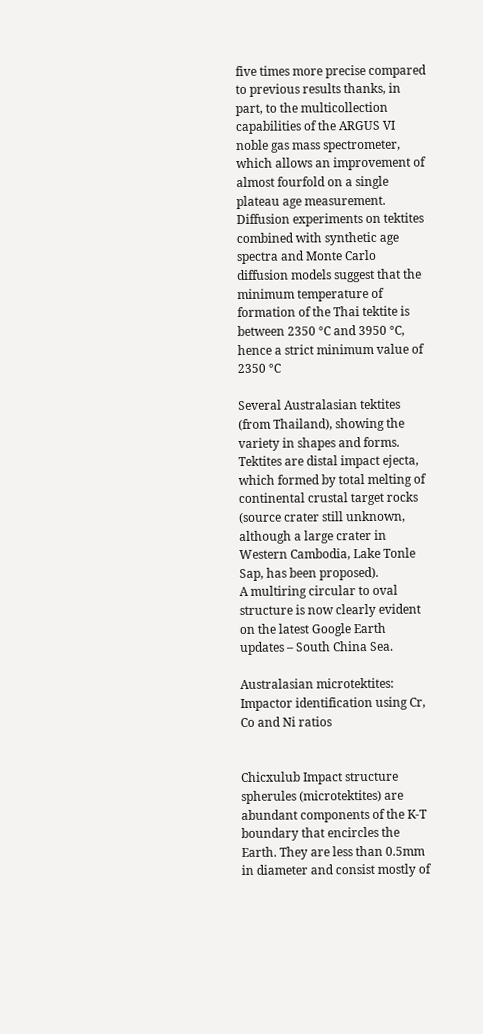five times more precise compared to previous results thanks, in part, to the multicollection capabilities of the ARGUS VI noble gas mass spectrometer, which allows an improvement of almost fourfold on a single plateau age measurement. Diffusion experiments on tektites combined with synthetic age spectra and Monte Carlo diffusion models suggest that the minimum temperature of formation of the Thai tektite is between 2350 °C and 3950 °C, hence a strict minimum value of 2350 °C

Several Australasian tektites (from Thailand), showing the variety in shapes and forms. Tektites are distal impact ejecta, which formed by total melting of continental crustal target rocks (source crater still unknown, although a large crater in Western Cambodia, Lake Tonle Sap, has been proposed).
A multiring circular to oval structure is now clearly evident on the latest Google Earth updates – South China Sea.

Australasian microtektites: Impactor identification using Cr, Co and Ni ratios


Chicxulub Impact structure spherules (microtektites) are abundant components of the K-T boundary that encircles the Earth. They are less than 0.5mm in diameter and consist mostly of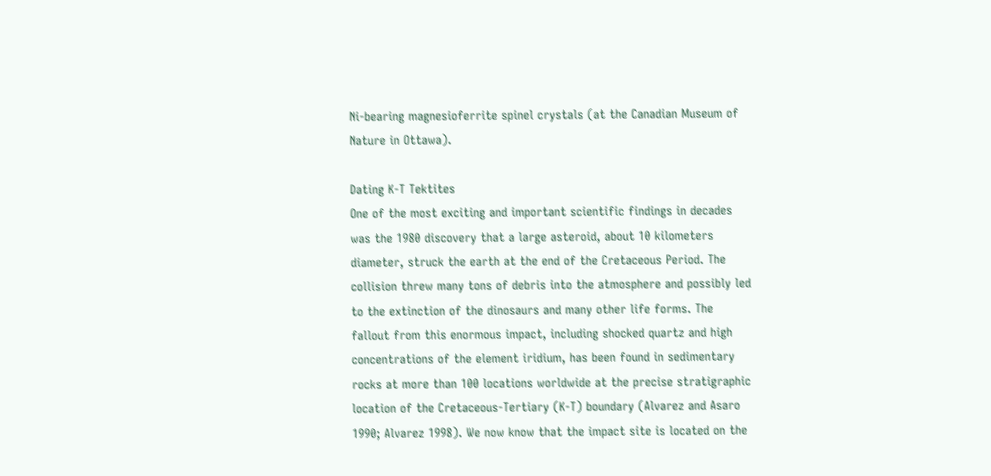Ni-bearing magnesioferrite spinel crystals (at the Canadian Museum of Nature in Ottawa).

Dating K-T Tektites
One of the most exciting and important scientific findings in decades was the 1980 discovery that a large asteroid, about 10 kilometers diameter, struck the earth at the end of the Cretaceous Period. The collision threw many tons of debris into the atmosphere and possibly led to the extinction of the dinosaurs and many other life forms. The fallout from this enormous impact, including shocked quartz and high concentrations of the element iridium, has been found in sedimentary rocks at more than 100 locations worldwide at the precise stratigraphic location of the Cretaceous-Tertiary (K-T) boundary (Alvarez and Asaro 1990; Alvarez 1998). We now know that the impact site is located on the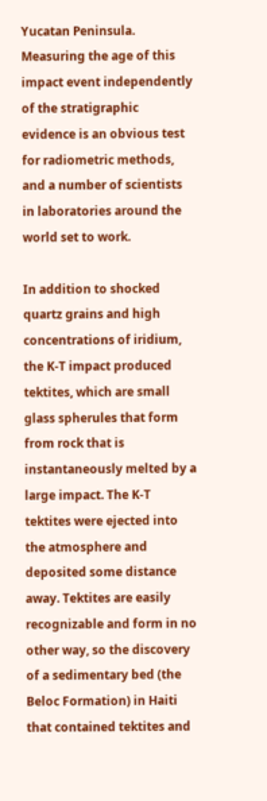Yucatan Peninsula. Measuring the age of this impact event independently of the stratigraphic evidence is an obvious test for radiometric methods, and a number of scientists in laboratories around the world set to work.

In addition to shocked quartz grains and high concentrations of iridium, the K-T impact produced tektites, which are small glass spherules that form from rock that is instantaneously melted by a large impact. The K-T tektites were ejected into the atmosphere and deposited some distance away. Tektites are easily recognizable and form in no other way, so the discovery of a sedimentary bed (the Beloc Formation) in Haiti that contained tektites and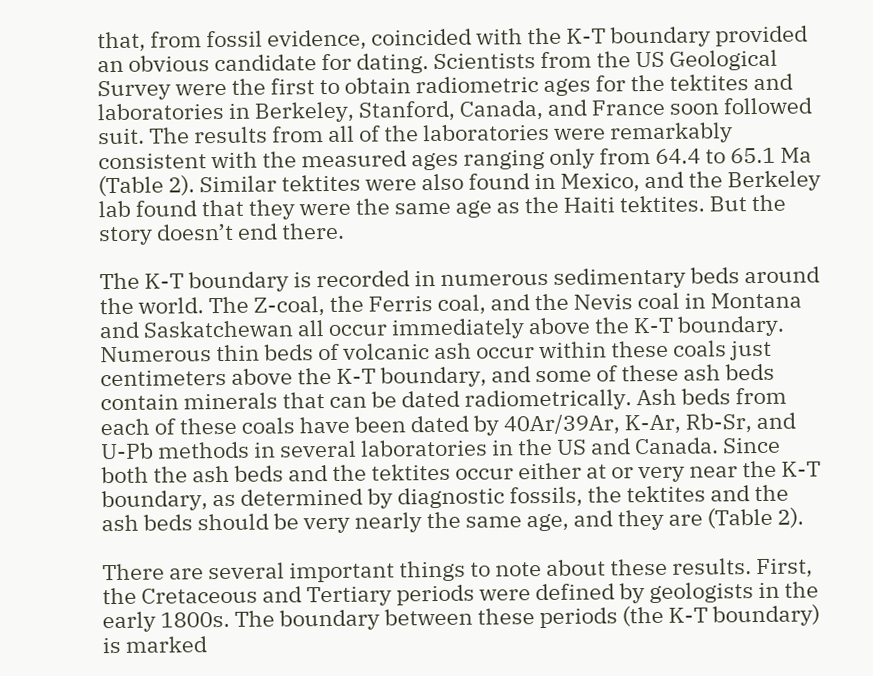that, from fossil evidence, coincided with the K-T boundary provided an obvious candidate for dating. Scientists from the US Geological Survey were the first to obtain radiometric ages for the tektites and laboratories in Berkeley, Stanford, Canada, and France soon followed suit. The results from all of the laboratories were remarkably consistent with the measured ages ranging only from 64.4 to 65.1 Ma (Table 2). Similar tektites were also found in Mexico, and the Berkeley lab found that they were the same age as the Haiti tektites. But the story doesn’t end there.

The K-T boundary is recorded in numerous sedimentary beds around the world. The Z-coal, the Ferris coal, and the Nevis coal in Montana and Saskatchewan all occur immediately above the K-T boundary. Numerous thin beds of volcanic ash occur within these coals just centimeters above the K-T boundary, and some of these ash beds contain minerals that can be dated radiometrically. Ash beds from each of these coals have been dated by 40Ar/39Ar, K-Ar, Rb-Sr, and U-Pb methods in several laboratories in the US and Canada. Since both the ash beds and the tektites occur either at or very near the K-T boundary, as determined by diagnostic fossils, the tektites and the ash beds should be very nearly the same age, and they are (Table 2).

There are several important things to note about these results. First, the Cretaceous and Tertiary periods were defined by geologists in the early 1800s. The boundary between these periods (the K-T boundary) is marked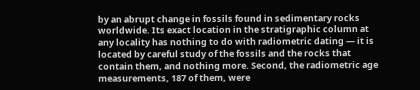by an abrupt change in fossils found in sedimentary rocks worldwide. Its exact location in the stratigraphic column at any locality has nothing to do with radiometric dating — it is located by careful study of the fossils and the rocks that contain them, and nothing more. Second, the radiometric age measurements, 187 of them, were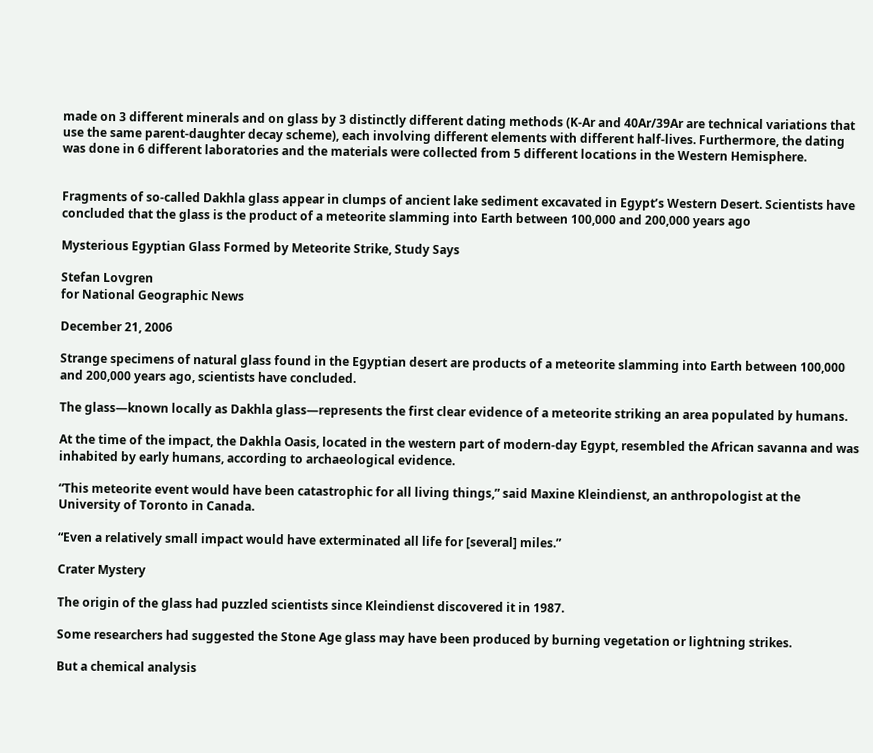made on 3 different minerals and on glass by 3 distinctly different dating methods (K-Ar and 40Ar/39Ar are technical variations that use the same parent-daughter decay scheme), each involving different elements with different half-lives. Furthermore, the dating was done in 6 different laboratories and the materials were collected from 5 different locations in the Western Hemisphere.


Fragments of so-called Dakhla glass appear in clumps of ancient lake sediment excavated in Egypt’s Western Desert. Scientists have concluded that the glass is the product of a meteorite slamming into Earth between 100,000 and 200,000 years ago

Mysterious Egyptian Glass Formed by Meteorite Strike, Study Says

Stefan Lovgren
for National Geographic News

December 21, 2006

Strange specimens of natural glass found in the Egyptian desert are products of a meteorite slamming into Earth between 100,000 and 200,000 years ago, scientists have concluded.

The glass—known locally as Dakhla glass—represents the first clear evidence of a meteorite striking an area populated by humans.

At the time of the impact, the Dakhla Oasis, located in the western part of modern-day Egypt, resembled the African savanna and was inhabited by early humans, according to archaeological evidence.

“This meteorite event would have been catastrophic for all living things,” said Maxine Kleindienst, an anthropologist at the University of Toronto in Canada.

“Even a relatively small impact would have exterminated all life for [several] miles.”

Crater Mystery

The origin of the glass had puzzled scientists since Kleindienst discovered it in 1987.

Some researchers had suggested the Stone Age glass may have been produced by burning vegetation or lightning strikes.

But a chemical analysis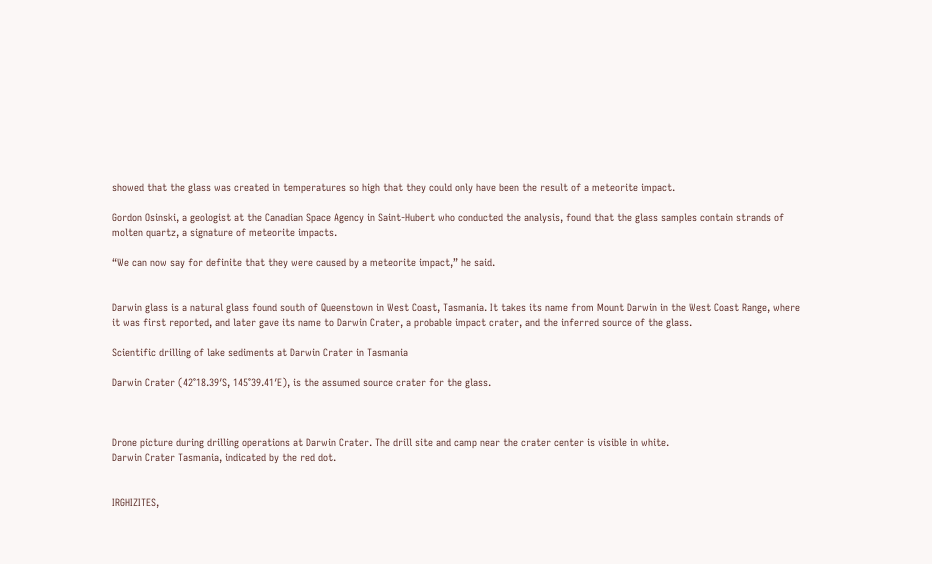showed that the glass was created in temperatures so high that they could only have been the result of a meteorite impact.

Gordon Osinski, a geologist at the Canadian Space Agency in Saint-Hubert who conducted the analysis, found that the glass samples contain strands of molten quartz, a signature of meteorite impacts.

“We can now say for definite that they were caused by a meteorite impact,” he said.


Darwin glass is a natural glass found south of Queenstown in West Coast, Tasmania. It takes its name from Mount Darwin in the West Coast Range, where it was first reported, and later gave its name to Darwin Crater, a probable impact crater, and the inferred source of the glass.

Scientific drilling of lake sediments at Darwin Crater in Tasmania

Darwin Crater (42°18.39′S, 145°39.41′E), is the assumed source crater for the glass.



Drone picture during drilling operations at Darwin Crater. The drill site and camp near the crater center is visible in white.
Darwin Crater Tasmania, indicated by the red dot.


IRGHIZITES,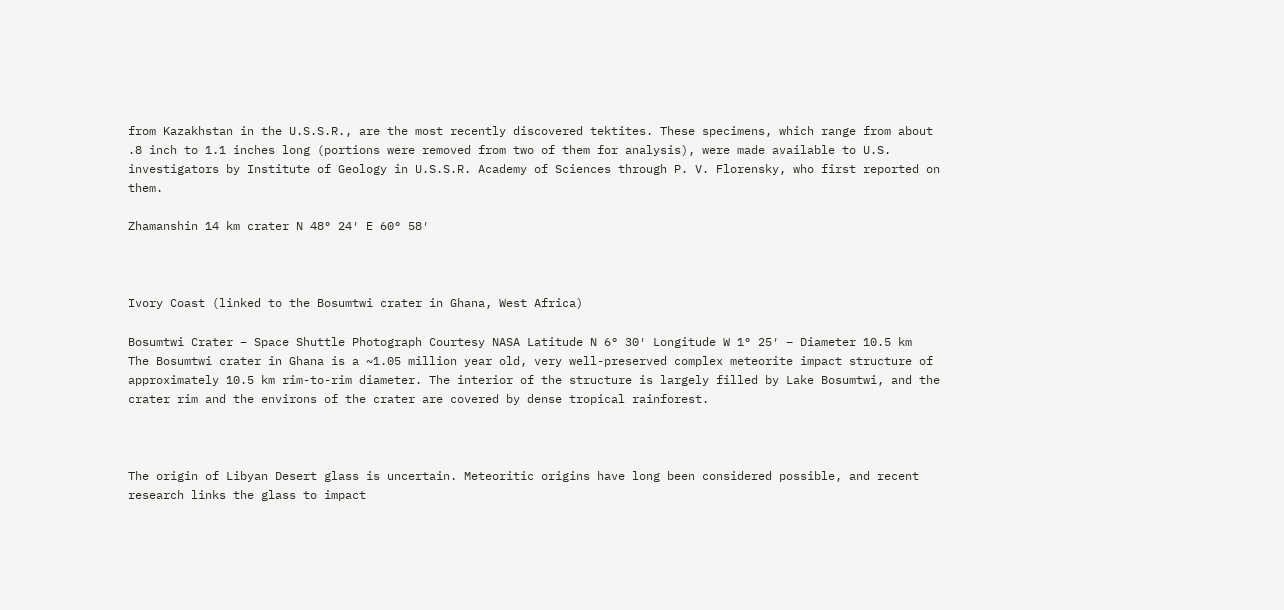from Kazakhstan in the U.S.S.R., are the most recently discovered tektites. These specimens, which range from about .8 inch to 1.1 inches long (portions were removed from two of them for analysis), were made available to U.S. investigators by Institute of Geology in U.S.S.R. Academy of Sciences through P. V. Florensky, who first reported on them.

Zhamanshin 14 km crater N 48° 24′ E 60° 58′



Ivory Coast (linked to the Bosumtwi crater in Ghana, West Africa)

Bosumtwi Crater – Space Shuttle Photograph Courtesy NASA Latitude N 6° 30′ Longitude W 1° 25′ – Diameter 10.5 km
The Bosumtwi crater in Ghana is a ~1.05 million year old, very well-preserved complex meteorite impact structure of approximately 10.5 km rim-to-rim diameter. The interior of the structure is largely filled by Lake Bosumtwi, and the crater rim and the environs of the crater are covered by dense tropical rainforest.



The origin of Libyan Desert glass is uncertain. Meteoritic origins have long been considered possible, and recent research links the glass to impact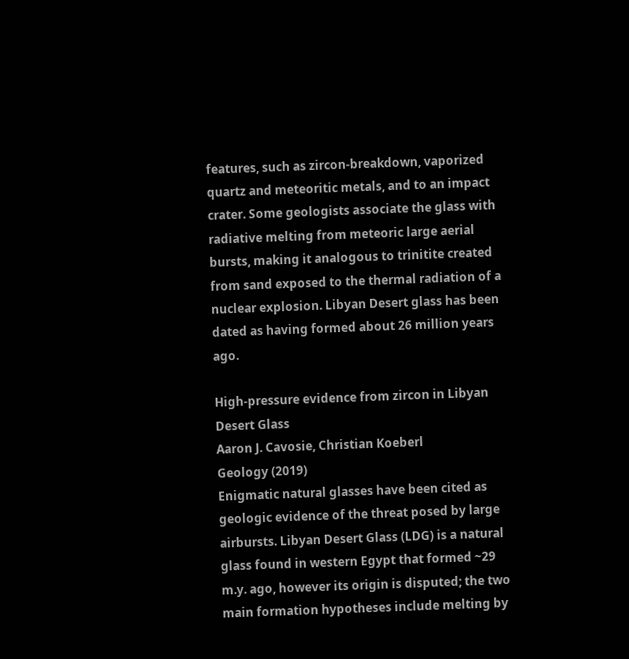features, such as zircon-breakdown, vaporized quartz and meteoritic metals, and to an impact crater. Some geologists associate the glass with radiative melting from meteoric large aerial bursts, making it analogous to trinitite created from sand exposed to the thermal radiation of a nuclear explosion. Libyan Desert glass has been dated as having formed about 26 million years ago.

High-pressure evidence from zircon in Libyan Desert Glass
Aaron J. Cavosie, Christian Koeberl
Geology (2019)
Enigmatic natural glasses have been cited as geologic evidence of the threat posed by large airbursts. Libyan Desert Glass (LDG) is a natural glass found in western Egypt that formed ~29 m.y. ago, however its origin is disputed; the two main formation hypotheses include melting by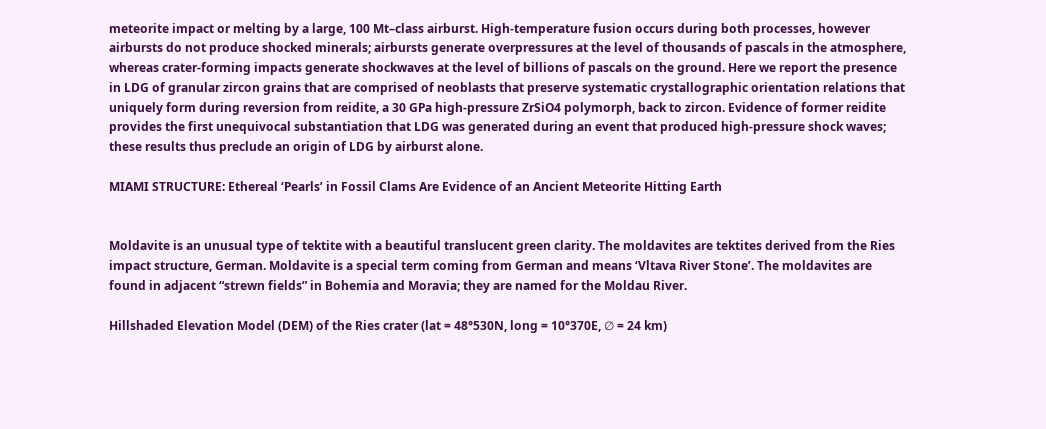meteorite impact or melting by a large, 100 Mt–class airburst. High-temperature fusion occurs during both processes, however airbursts do not produce shocked minerals; airbursts generate overpressures at the level of thousands of pascals in the atmosphere, whereas crater-forming impacts generate shockwaves at the level of billions of pascals on the ground. Here we report the presence in LDG of granular zircon grains that are comprised of neoblasts that preserve systematic crystallographic orientation relations that uniquely form during reversion from reidite, a 30 GPa high-pressure ZrSiO4 polymorph, back to zircon. Evidence of former reidite provides the first unequivocal substantiation that LDG was generated during an event that produced high-pressure shock waves; these results thus preclude an origin of LDG by airburst alone.

MIAMI STRUCTURE: Ethereal ‘Pearls’ in Fossil Clams Are Evidence of an Ancient Meteorite Hitting Earth


Moldavite is an unusual type of tektite with a beautiful translucent green clarity. The moldavites are tektites derived from the Ries impact structure, German. Moldavite is a special term coming from German and means ‘Vltava River Stone’. The moldavites are found in adjacent “strewn fields” in Bohemia and Moravia; they are named for the Moldau River.

Hillshaded Elevation Model (DEM) of the Ries crater (lat = 48°530N, long = 10°370E, ∅ = 24 km)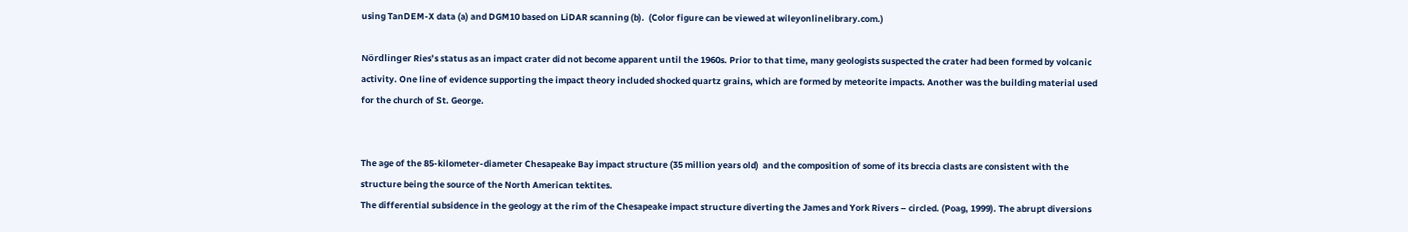using TanDEM-X data (a) and DGM10 based on LiDAR scanning (b).  (Color figure can be viewed at wileyonlinelibrary.com.)

Nördlinger Ries’s status as an impact crater did not become apparent until the 1960s. Prior to that time, many geologists suspected the crater had been formed by volcanic activity. One line of evidence supporting the impact theory included shocked quartz grains, which are formed by meteorite impacts. Another was the building material used for the church of St. George.


The age of the 85-kilometer-diameter Chesapeake Bay impact structure (35 million years old)  and the composition of some of its breccia clasts are consistent with the structure being the source of the North American tektites.
The differential subsidence in the geology at the rim of the Chesapeake impact structure diverting the James and York Rivers – circled. (Poag, 1999). The abrupt diversions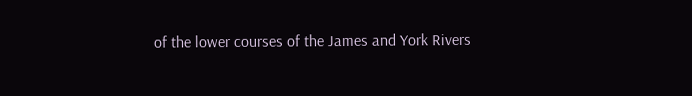of the lower courses of the James and York Rivers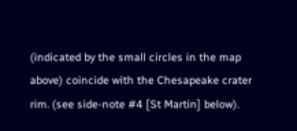(indicated by the small circles in the map above) coincide with the Chesapeake crater rim. (see side-note #4 [St Martin] below).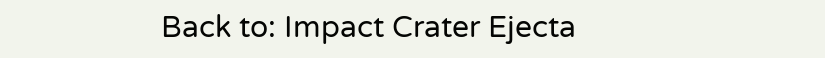Back to: Impact Crater Ejecta